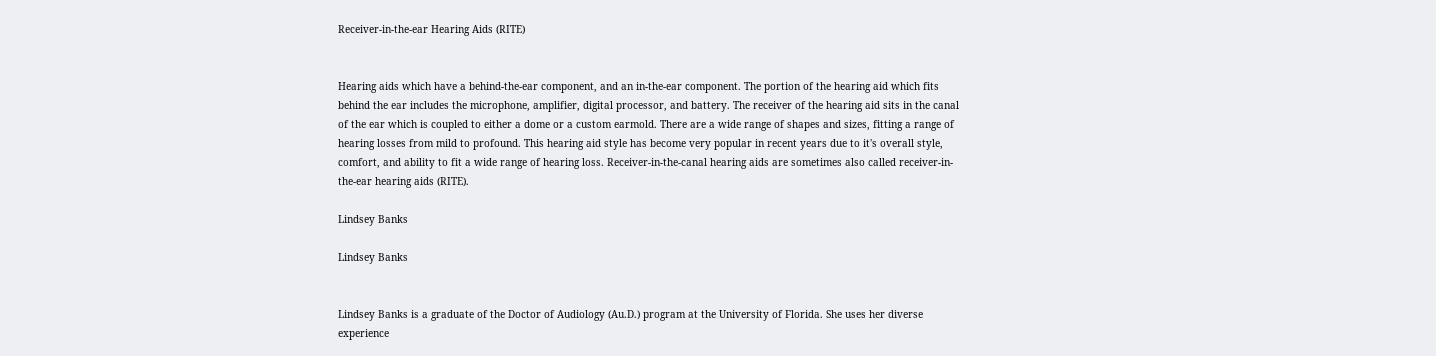Receiver-in-the-ear Hearing Aids (RITE)


Hearing aids which have a behind-the-ear component, and an in-the-ear component. The portion of the hearing aid which fits behind the ear includes the microphone, amplifier, digital processor, and battery. The receiver of the hearing aid sits in the canal of the ear which is coupled to either a dome or a custom earmold. There are a wide range of shapes and sizes, fitting a range of hearing losses from mild to profound. This hearing aid style has become very popular in recent years due to it's overall style, comfort, and ability to fit a wide range of hearing loss. Receiver-in-the-canal hearing aids are sometimes also called receiver-in-the-ear hearing aids (RITE).

Lindsey Banks

Lindsey Banks


Lindsey Banks is a graduate of the Doctor of Audiology (Au.D.) program at the University of Florida. She uses her diverse experience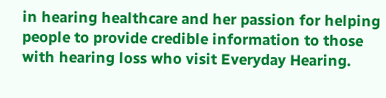in hearing healthcare and her passion for helping people to provide credible information to those with hearing loss who visit Everyday Hearing.